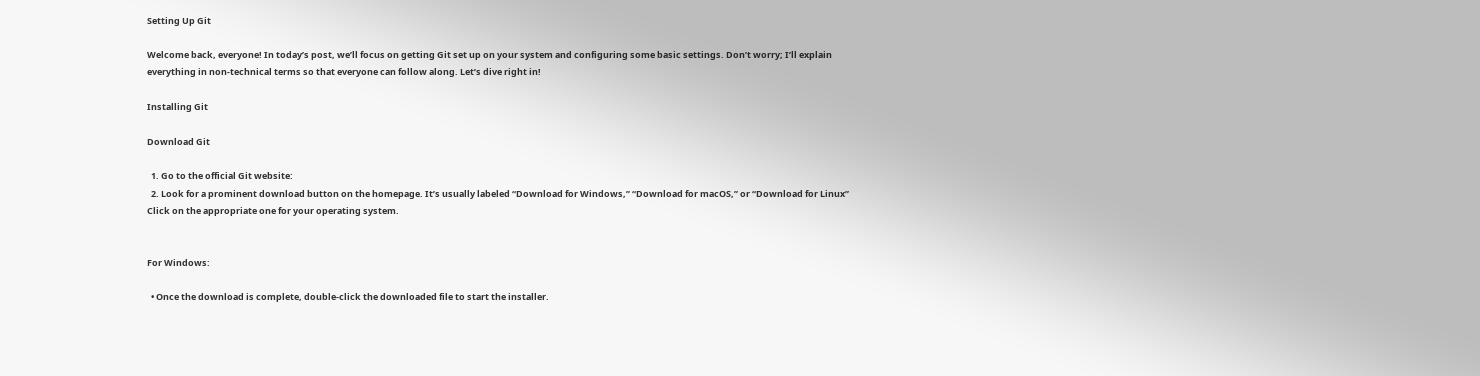Setting Up Git

Welcome back, everyone! In today’s post, we’ll focus on getting Git set up on your system and configuring some basic settings. Don’t worry; I’ll explain everything in non-technical terms so that everyone can follow along. Let’s dive right in!

Installing Git

Download Git

  1. Go to the official Git website:
  2. Look for a prominent download button on the homepage. It’s usually labeled “Download for Windows,” “Download for macOS,” or “Download for Linux” Click on the appropriate one for your operating system.


For Windows:

  • Once the download is complete, double-click the downloaded file to start the installer.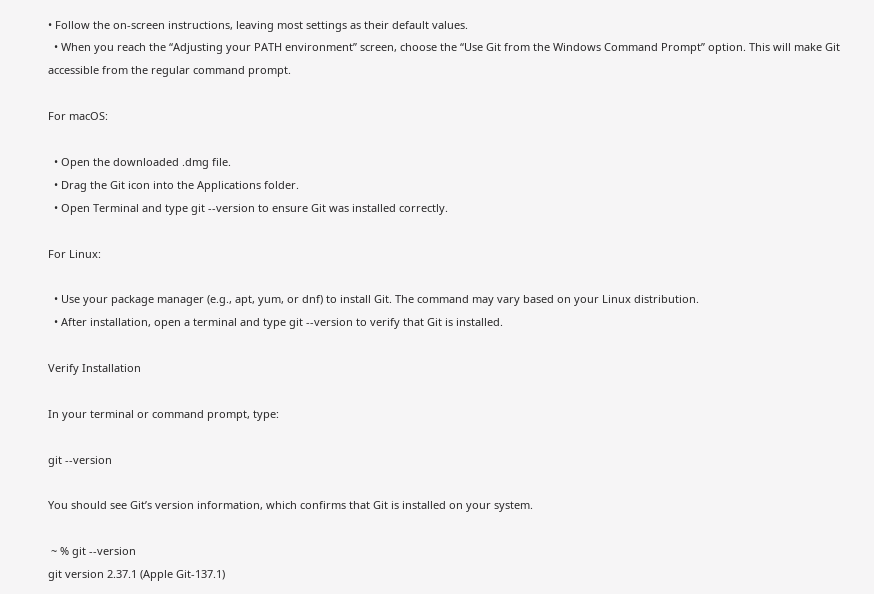• Follow the on-screen instructions, leaving most settings as their default values.
  • When you reach the “Adjusting your PATH environment” screen, choose the “Use Git from the Windows Command Prompt” option. This will make Git accessible from the regular command prompt.

For macOS:

  • Open the downloaded .dmg file.
  • Drag the Git icon into the Applications folder.
  • Open Terminal and type git --version to ensure Git was installed correctly.

For Linux:

  • Use your package manager (e.g., apt, yum, or dnf) to install Git. The command may vary based on your Linux distribution.
  • After installation, open a terminal and type git --version to verify that Git is installed.

Verify Installation

In your terminal or command prompt, type:

git --version

You should see Git’s version information, which confirms that Git is installed on your system.

 ~ % git --version
git version 2.37.1 (Apple Git-137.1)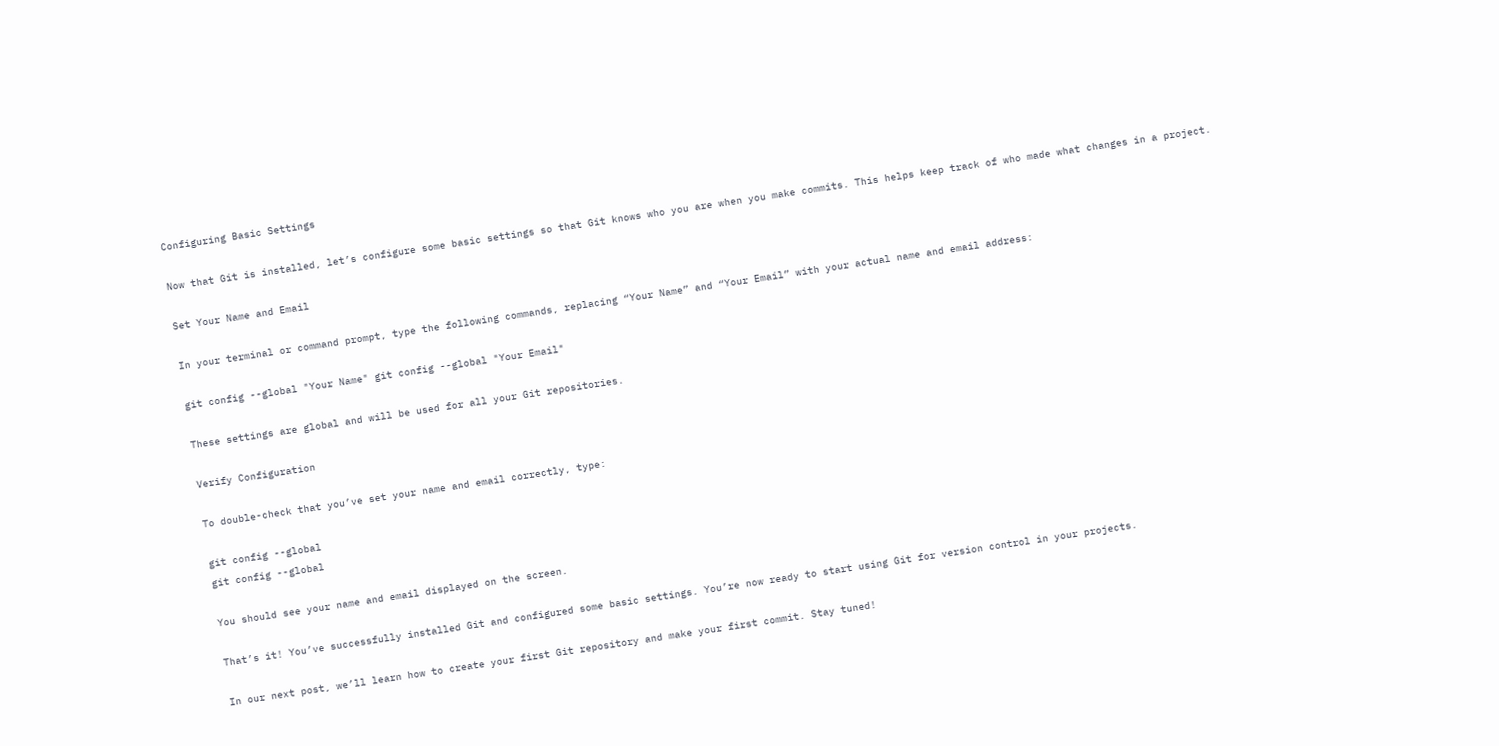Configuring Basic Settings

Now that Git is installed, let’s configure some basic settings so that Git knows who you are when you make commits. This helps keep track of who made what changes in a project.

Set Your Name and Email

In your terminal or command prompt, type the following commands, replacing “Your Name” and “Your Email” with your actual name and email address:

git config --global "Your Name" git config --global "Your Email"

These settings are global and will be used for all your Git repositories.

Verify Configuration

To double-check that you’ve set your name and email correctly, type:

git config --global
git config --global

You should see your name and email displayed on the screen.

That’s it! You’ve successfully installed Git and configured some basic settings. You’re now ready to start using Git for version control in your projects.

In our next post, we’ll learn how to create your first Git repository and make your first commit. Stay tuned!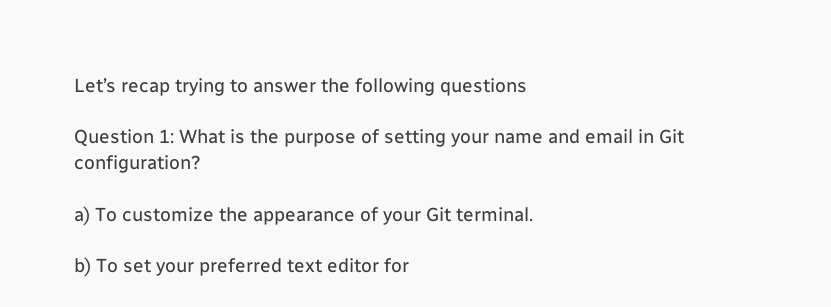Let’s recap trying to answer the following questions

Question 1: What is the purpose of setting your name and email in Git configuration?

a) To customize the appearance of your Git terminal.

b) To set your preferred text editor for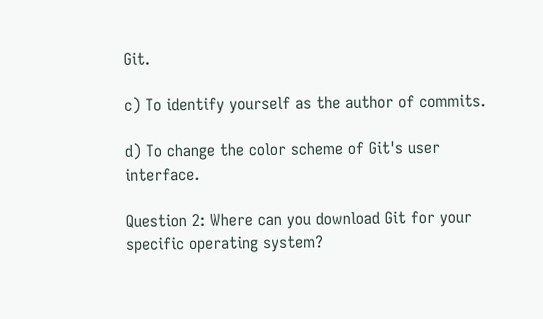Git.

c) To identify yourself as the author of commits.

d) To change the color scheme of Git's user interface.

Question 2: Where can you download Git for your specific operating system?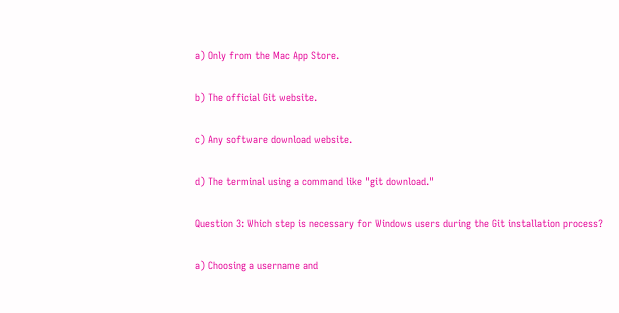a) Only from the Mac App Store.

b) The official Git website.

c) Any software download website.

d) The terminal using a command like "git download."

Question 3: Which step is necessary for Windows users during the Git installation process?

a) Choosing a username and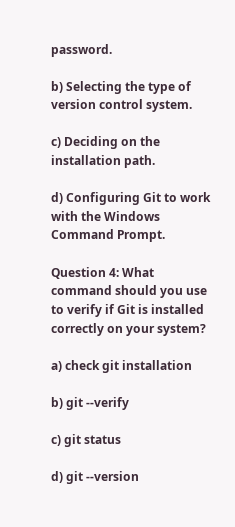password.

b) Selecting the type of version control system.

c) Deciding on the installation path.

d) Configuring Git to work with the Windows Command Prompt.

Question 4: What command should you use to verify if Git is installed correctly on your system?

a) check git installation

b) git --verify

c) git status

d) git --version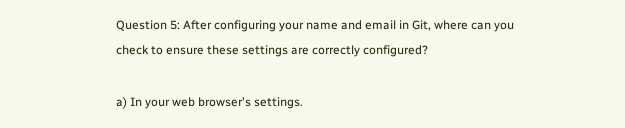Question 5: After configuring your name and email in Git, where can you check to ensure these settings are correctly configured?

a) In your web browser's settings.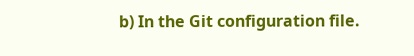b) In the Git configuration file.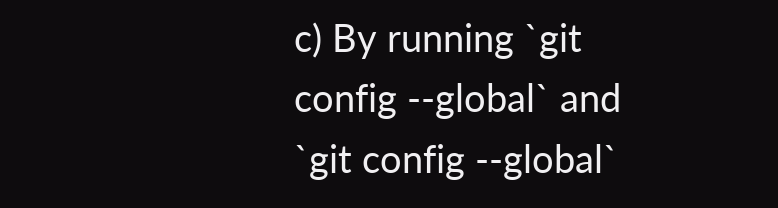c) By running `git config --global` and `git config --global`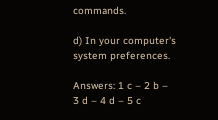commands.

d) In your computer's system preferences.

Answers: 1 c – 2 b – 3 d – 4 d – 5 c